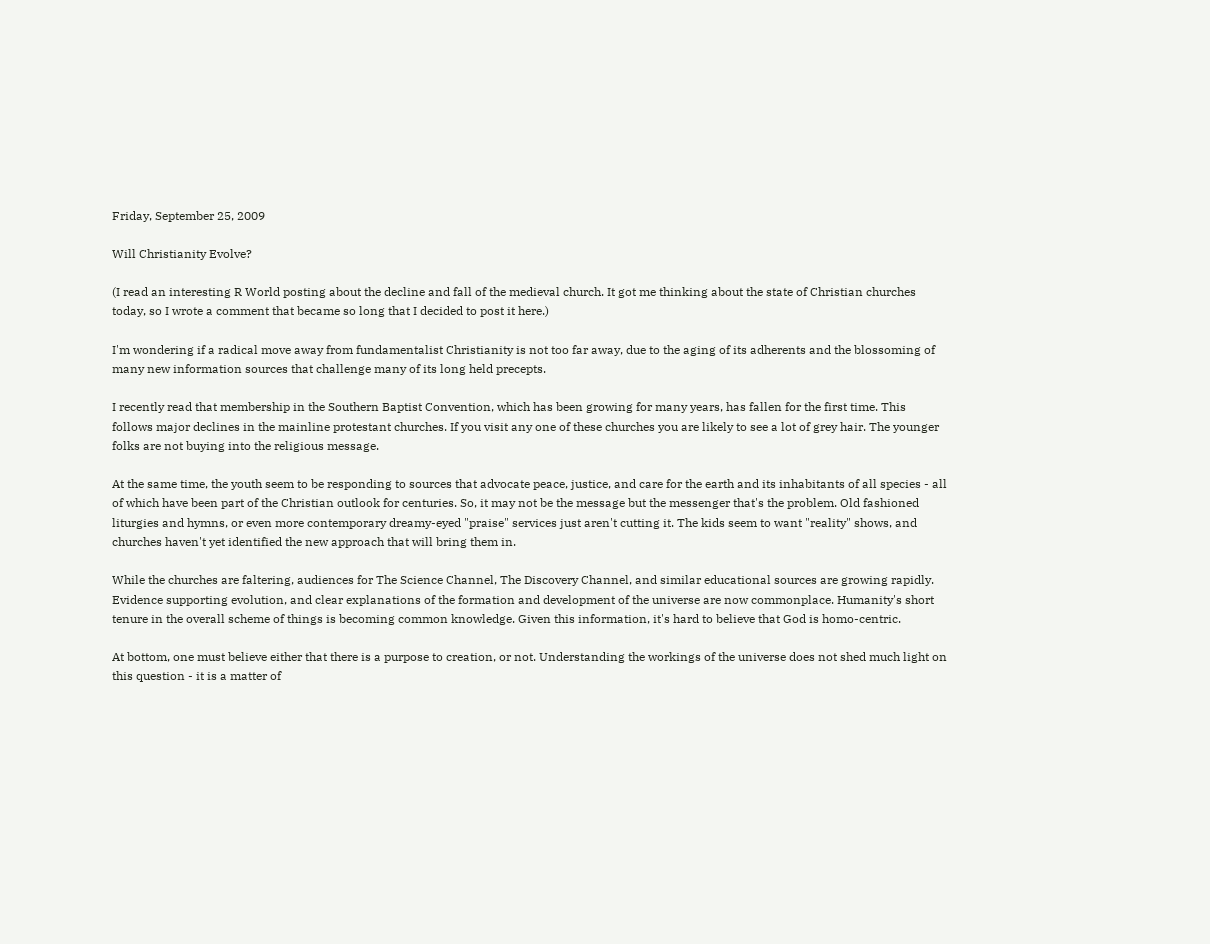Friday, September 25, 2009

Will Christianity Evolve?

(I read an interesting R World posting about the decline and fall of the medieval church. It got me thinking about the state of Christian churches today, so I wrote a comment that became so long that I decided to post it here.)

I'm wondering if a radical move away from fundamentalist Christianity is not too far away, due to the aging of its adherents and the blossoming of many new information sources that challenge many of its long held precepts.

I recently read that membership in the Southern Baptist Convention, which has been growing for many years, has fallen for the first time. This follows major declines in the mainline protestant churches. If you visit any one of these churches you are likely to see a lot of grey hair. The younger folks are not buying into the religious message.

At the same time, the youth seem to be responding to sources that advocate peace, justice, and care for the earth and its inhabitants of all species - all of which have been part of the Christian outlook for centuries. So, it may not be the message but the messenger that's the problem. Old fashioned liturgies and hymns, or even more contemporary dreamy-eyed "praise" services just aren't cutting it. The kids seem to want "reality" shows, and churches haven't yet identified the new approach that will bring them in.

While the churches are faltering, audiences for The Science Channel, The Discovery Channel, and similar educational sources are growing rapidly. Evidence supporting evolution, and clear explanations of the formation and development of the universe are now commonplace. Humanity's short tenure in the overall scheme of things is becoming common knowledge. Given this information, it's hard to believe that God is homo-centric.

At bottom, one must believe either that there is a purpose to creation, or not. Understanding the workings of the universe does not shed much light on this question - it is a matter of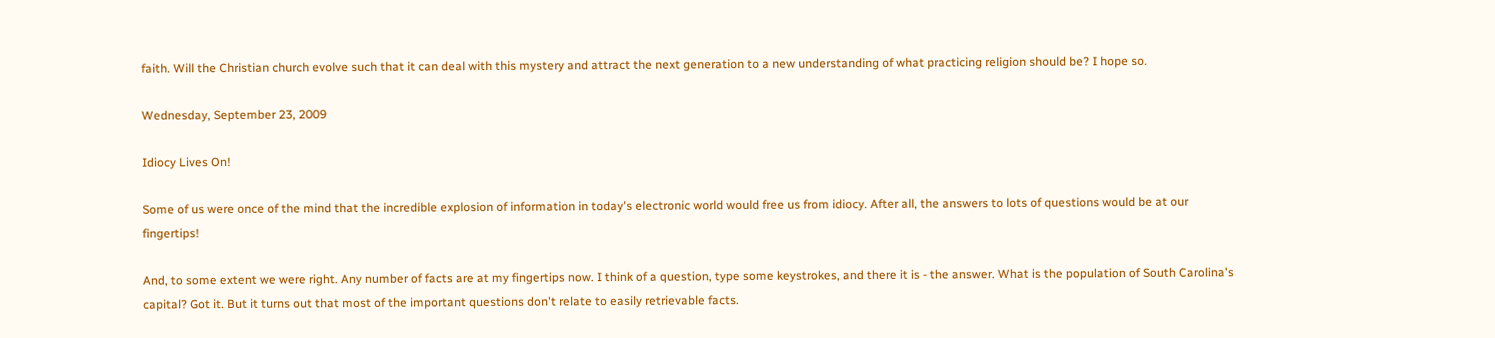faith. Will the Christian church evolve such that it can deal with this mystery and attract the next generation to a new understanding of what practicing religion should be? I hope so.

Wednesday, September 23, 2009

Idiocy Lives On!

Some of us were once of the mind that the incredible explosion of information in today's electronic world would free us from idiocy. After all, the answers to lots of questions would be at our fingertips!

And, to some extent we were right. Any number of facts are at my fingertips now. I think of a question, type some keystrokes, and there it is - the answer. What is the population of South Carolina's capital? Got it. But it turns out that most of the important questions don't relate to easily retrievable facts.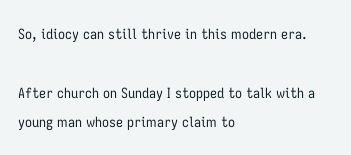So, idiocy can still thrive in this modern era.

After church on Sunday I stopped to talk with a young man whose primary claim to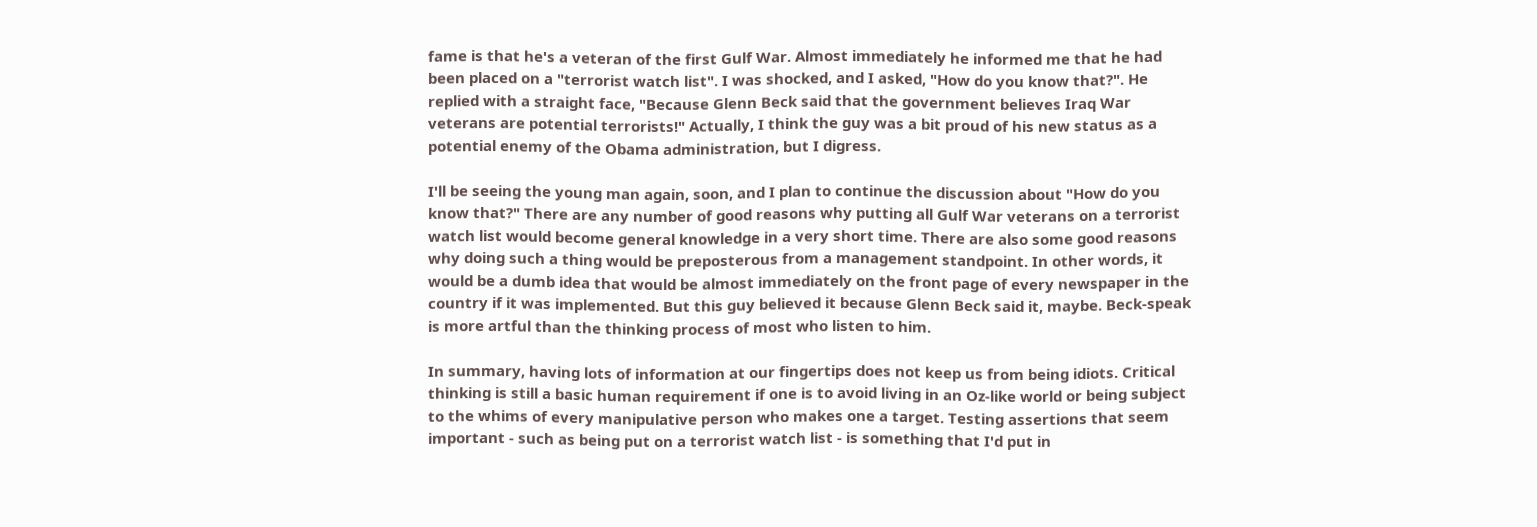fame is that he's a veteran of the first Gulf War. Almost immediately he informed me that he had been placed on a "terrorist watch list". I was shocked, and I asked, "How do you know that?". He replied with a straight face, "Because Glenn Beck said that the government believes Iraq War veterans are potential terrorists!" Actually, I think the guy was a bit proud of his new status as a potential enemy of the Obama administration, but I digress.

I'll be seeing the young man again, soon, and I plan to continue the discussion about "How do you know that?" There are any number of good reasons why putting all Gulf War veterans on a terrorist watch list would become general knowledge in a very short time. There are also some good reasons why doing such a thing would be preposterous from a management standpoint. In other words, it would be a dumb idea that would be almost immediately on the front page of every newspaper in the country if it was implemented. But this guy believed it because Glenn Beck said it, maybe. Beck-speak is more artful than the thinking process of most who listen to him.

In summary, having lots of information at our fingertips does not keep us from being idiots. Critical thinking is still a basic human requirement if one is to avoid living in an Oz-like world or being subject to the whims of every manipulative person who makes one a target. Testing assertions that seem important - such as being put on a terrorist watch list - is something that I'd put in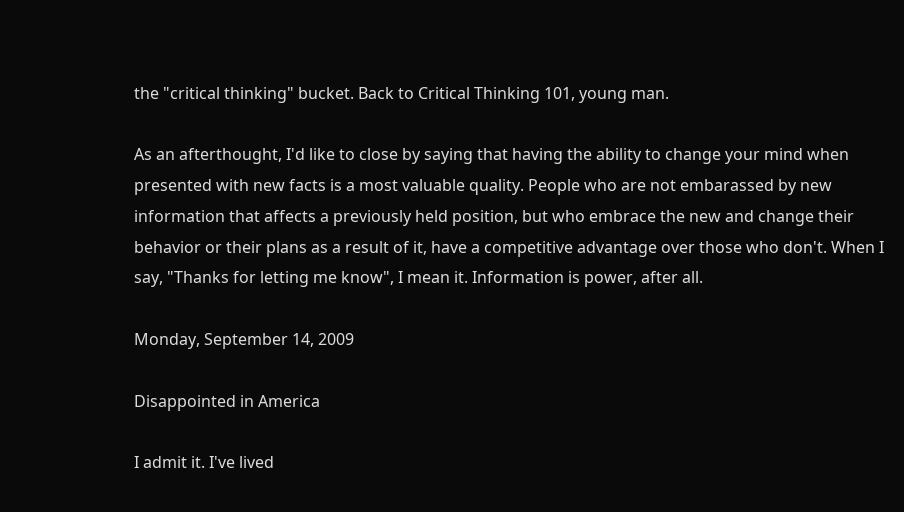the "critical thinking" bucket. Back to Critical Thinking 101, young man.

As an afterthought, I'd like to close by saying that having the ability to change your mind when presented with new facts is a most valuable quality. People who are not embarassed by new information that affects a previously held position, but who embrace the new and change their behavior or their plans as a result of it, have a competitive advantage over those who don't. When I say, "Thanks for letting me know", I mean it. Information is power, after all.

Monday, September 14, 2009

Disappointed in America

I admit it. I've lived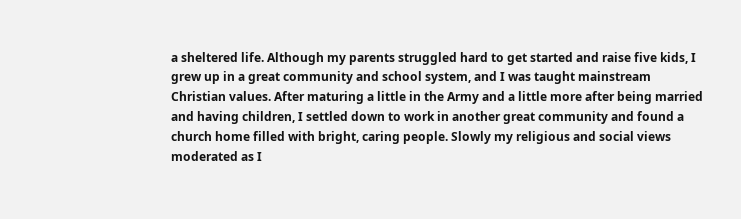a sheltered life. Although my parents struggled hard to get started and raise five kids, I grew up in a great community and school system, and I was taught mainstream Christian values. After maturing a little in the Army and a little more after being married and having children, I settled down to work in another great community and found a church home filled with bright, caring people. Slowly my religious and social views moderated as I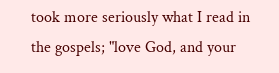took more seriously what I read in the gospels; "love God, and your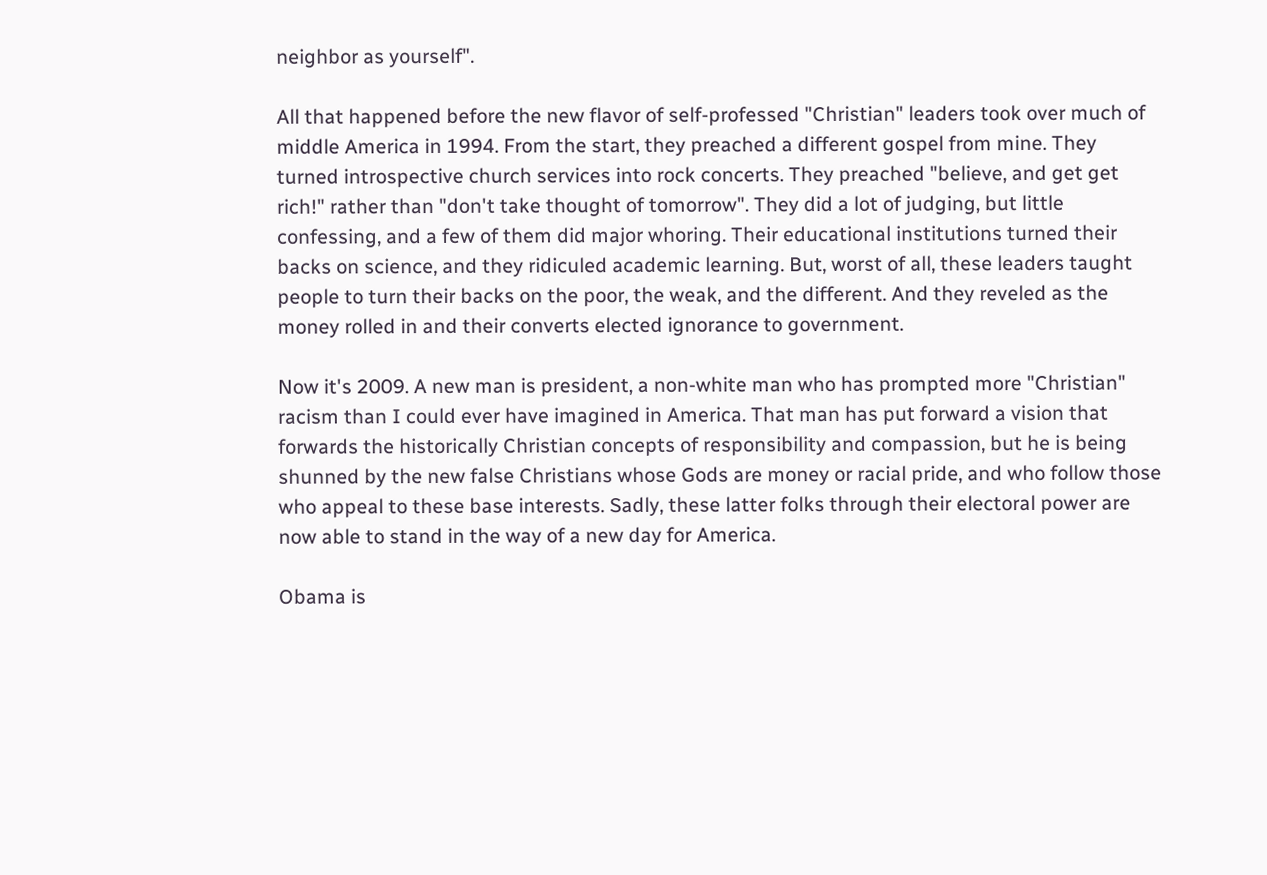neighbor as yourself".

All that happened before the new flavor of self-professed "Christian" leaders took over much of middle America in 1994. From the start, they preached a different gospel from mine. They turned introspective church services into rock concerts. They preached "believe, and get get rich!" rather than "don't take thought of tomorrow". They did a lot of judging, but little confessing, and a few of them did major whoring. Their educational institutions turned their backs on science, and they ridiculed academic learning. But, worst of all, these leaders taught people to turn their backs on the poor, the weak, and the different. And they reveled as the money rolled in and their converts elected ignorance to government.

Now it's 2009. A new man is president, a non-white man who has prompted more "Christian" racism than I could ever have imagined in America. That man has put forward a vision that forwards the historically Christian concepts of responsibility and compassion, but he is being shunned by the new false Christians whose Gods are money or racial pride, and who follow those who appeal to these base interests. Sadly, these latter folks through their electoral power are now able to stand in the way of a new day for America.

Obama is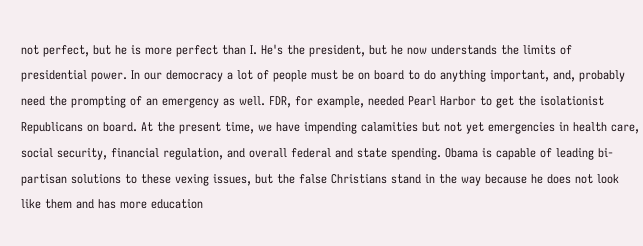not perfect, but he is more perfect than I. He's the president, but he now understands the limits of presidential power. In our democracy a lot of people must be on board to do anything important, and, probably need the prompting of an emergency as well. FDR, for example, needed Pearl Harbor to get the isolationist Republicans on board. At the present time, we have impending calamities but not yet emergencies in health care, social security, financial regulation, and overall federal and state spending. Obama is capable of leading bi-partisan solutions to these vexing issues, but the false Christians stand in the way because he does not look like them and has more education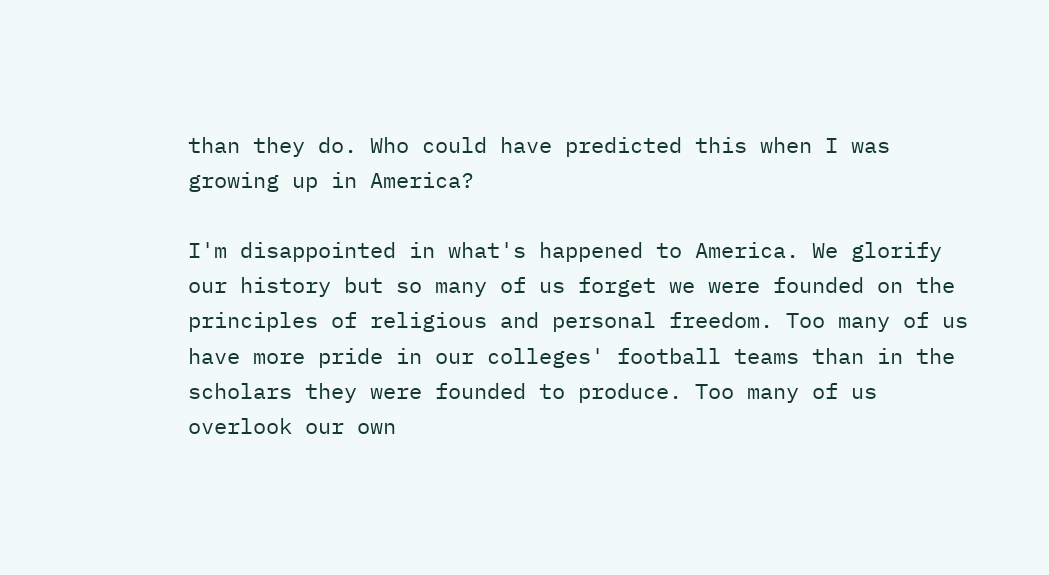than they do. Who could have predicted this when I was growing up in America?

I'm disappointed in what's happened to America. We glorify our history but so many of us forget we were founded on the principles of religious and personal freedom. Too many of us have more pride in our colleges' football teams than in the scholars they were founded to produce. Too many of us overlook our own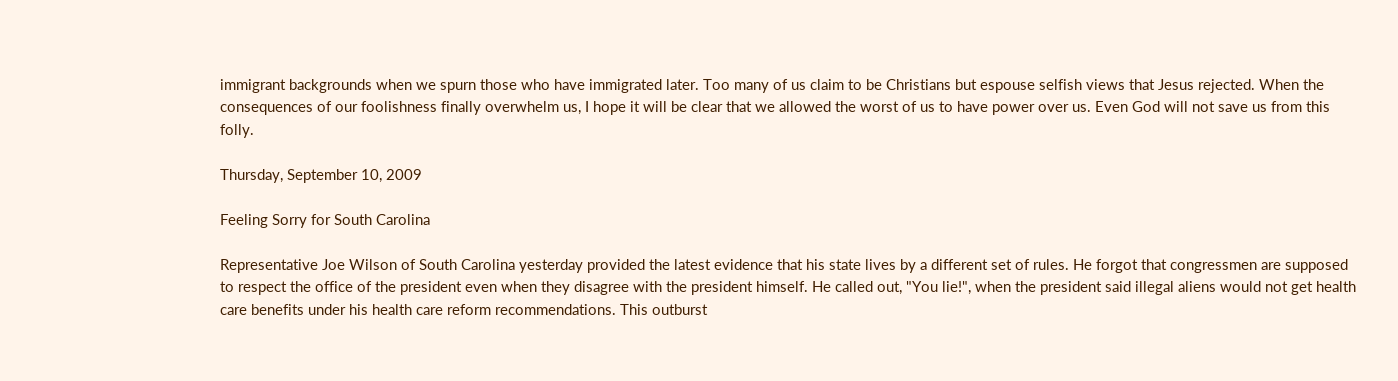immigrant backgrounds when we spurn those who have immigrated later. Too many of us claim to be Christians but espouse selfish views that Jesus rejected. When the consequences of our foolishness finally overwhelm us, I hope it will be clear that we allowed the worst of us to have power over us. Even God will not save us from this folly.

Thursday, September 10, 2009

Feeling Sorry for South Carolina

Representative Joe Wilson of South Carolina yesterday provided the latest evidence that his state lives by a different set of rules. He forgot that congressmen are supposed to respect the office of the president even when they disagree with the president himself. He called out, "You lie!", when the president said illegal aliens would not get health care benefits under his health care reform recommendations. This outburst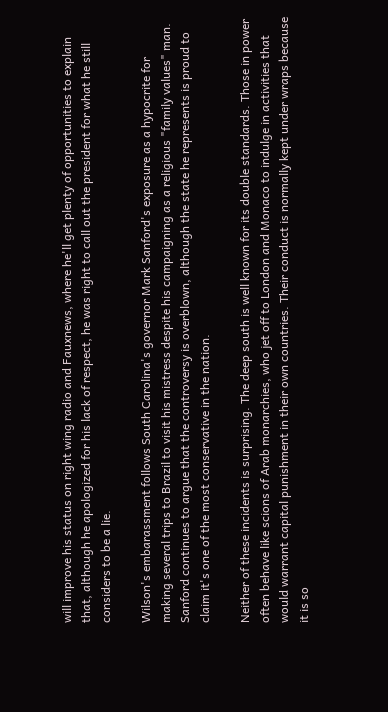will improve his status on right wing radio and Fauxnews, where he'll get plenty of opportunities to explain that, although he apologized for his lack of respect, he was right to call out the president for what he still considers to be a lie.

Wilson's embarassment follows South Carolina's governor Mark Sanford's exposure as a hypocrite for making several trips to Brazil to visit his mistress despite his campaigning as a religious "family values" man. Sanford continues to argue that the controversy is overblown, although the state he represents is proud to claim it's one of the most conservative in the nation.

Neither of these incidents is surprising. The deep south is well known for its double standards. Those in power often behave like scions of Arab monarchies, who jet off to London and Monaco to indulge in activities that would warrant capital punishment in their own countries. Their conduct is normally kept under wraps because it is so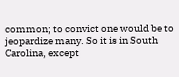common; to convict one would be to jeopardize many. So it is in South Carolina, except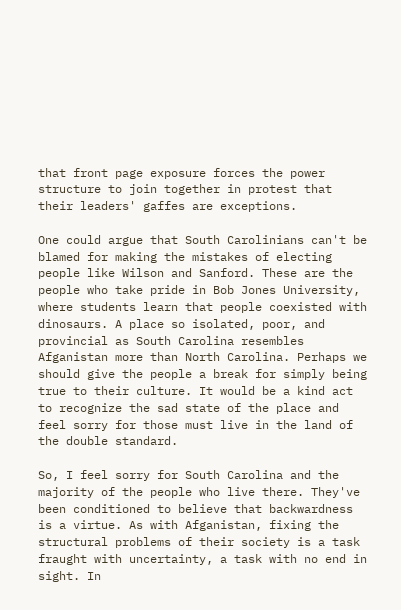that front page exposure forces the power structure to join together in protest that their leaders' gaffes are exceptions.

One could argue that South Carolinians can't be blamed for making the mistakes of electing people like Wilson and Sanford. These are the people who take pride in Bob Jones University, where students learn that people coexisted with dinosaurs. A place so isolated, poor, and provincial as South Carolina resembles Afganistan more than North Carolina. Perhaps we should give the people a break for simply being true to their culture. It would be a kind act to recognize the sad state of the place and feel sorry for those must live in the land of the double standard.

So, I feel sorry for South Carolina and the majority of the people who live there. They've been conditioned to believe that backwardness is a virtue. As with Afganistan, fixing the structural problems of their society is a task fraught with uncertainty, a task with no end in sight. In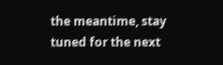the meantime, stay tuned for the next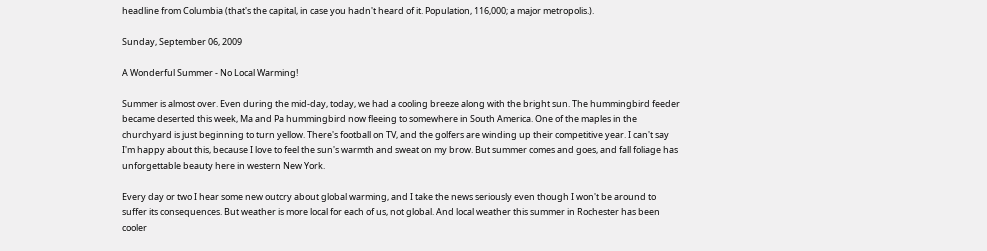headline from Columbia (that's the capital, in case you hadn't heard of it. Population, 116,000; a major metropolis.).

Sunday, September 06, 2009

A Wonderful Summer - No Local Warming!

Summer is almost over. Even during the mid-day, today, we had a cooling breeze along with the bright sun. The hummingbird feeder became deserted this week, Ma and Pa hummingbird now fleeing to somewhere in South America. One of the maples in the churchyard is just beginning to turn yellow. There's football on TV, and the golfers are winding up their competitive year. I can't say I'm happy about this, because I love to feel the sun's warmth and sweat on my brow. But summer comes and goes, and fall foliage has unforgettable beauty here in western New York.

Every day or two I hear some new outcry about global warming, and I take the news seriously even though I won't be around to suffer its consequences. But weather is more local for each of us, not global. And local weather this summer in Rochester has been cooler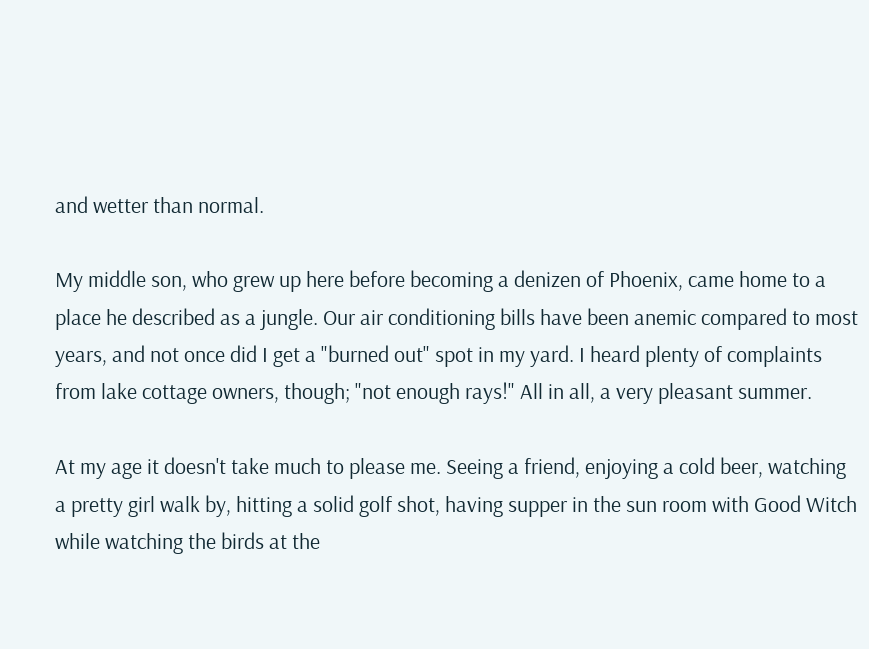and wetter than normal.

My middle son, who grew up here before becoming a denizen of Phoenix, came home to a place he described as a jungle. Our air conditioning bills have been anemic compared to most years, and not once did I get a "burned out" spot in my yard. I heard plenty of complaints from lake cottage owners, though; "not enough rays!" All in all, a very pleasant summer.

At my age it doesn't take much to please me. Seeing a friend, enjoying a cold beer, watching a pretty girl walk by, hitting a solid golf shot, having supper in the sun room with Good Witch while watching the birds at the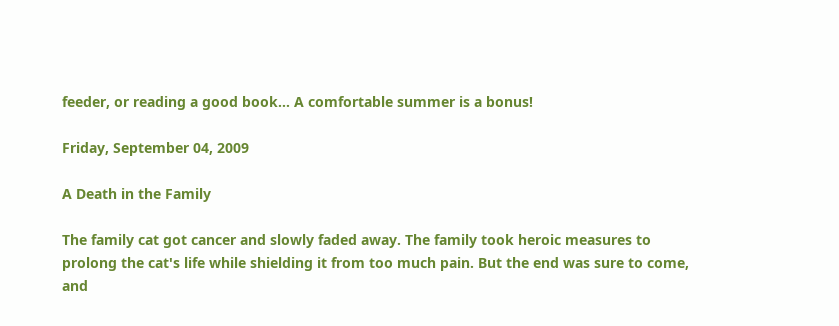feeder, or reading a good book... A comfortable summer is a bonus!

Friday, September 04, 2009

A Death in the Family

The family cat got cancer and slowly faded away. The family took heroic measures to prolong the cat's life while shielding it from too much pain. But the end was sure to come, and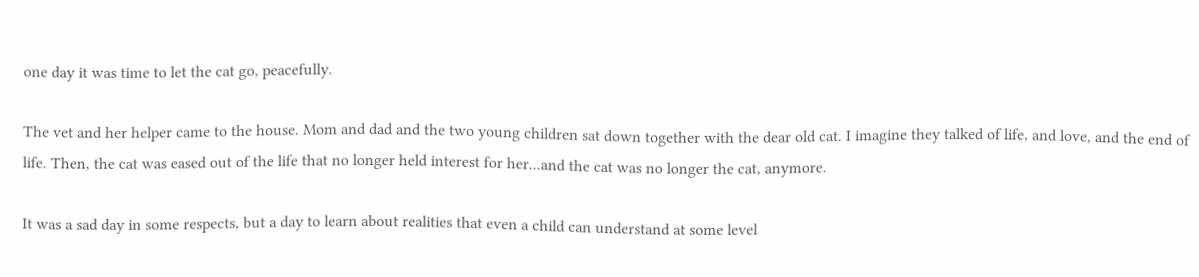one day it was time to let the cat go, peacefully.

The vet and her helper came to the house. Mom and dad and the two young children sat down together with the dear old cat. I imagine they talked of life, and love, and the end of life. Then, the cat was eased out of the life that no longer held interest for her...and the cat was no longer the cat, anymore.

It was a sad day in some respects, but a day to learn about realities that even a child can understand at some level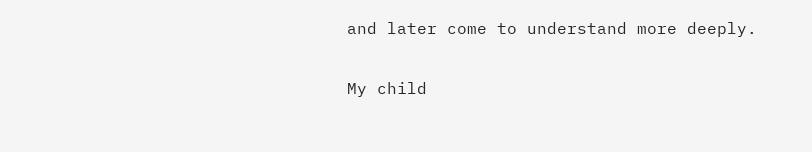and later come to understand more deeply.

My child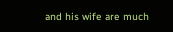and his wife are much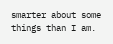smarter about some things than I am.